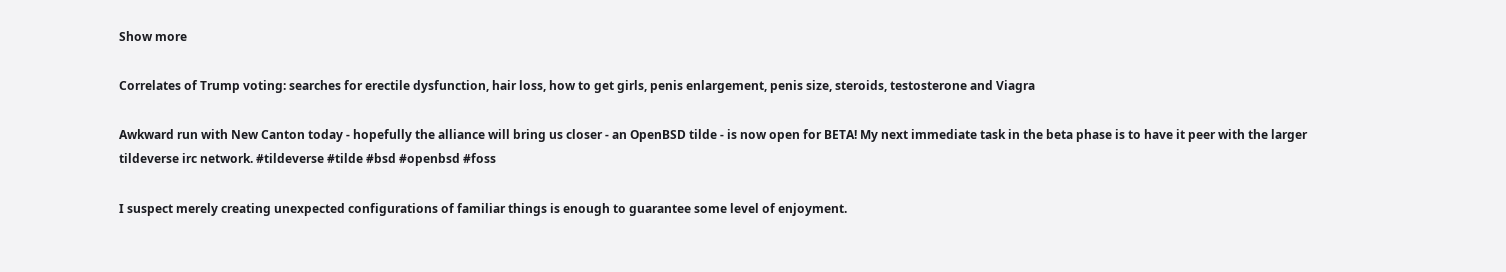Show more

Correlates of Trump voting: searches for erectile dysfunction, hair loss, how to get girls, penis enlargement, penis size, steroids, testosterone and Viagra

Awkward run with New Canton today - hopefully the alliance will bring us closer - an OpenBSD tilde - is now open for BETA! My next immediate task in the beta phase is to have it peer with the larger tildeverse irc network. #tildeverse #tilde #bsd #openbsd #foss

I suspect merely creating unexpected configurations of familiar things is enough to guarantee some level of enjoyment.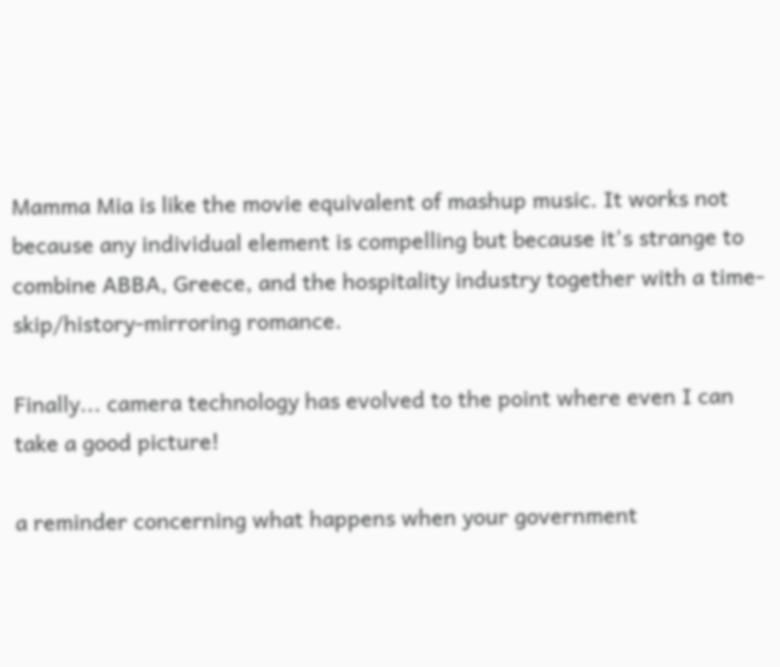Mamma Mia is like the movie equivalent of mashup music. It works not because any individual element is compelling but because it's strange to combine ABBA, Greece, and the hospitality industry together with a time-skip/history-mirroring romance.

Finally... camera technology has evolved to the point where even I can take a good picture!

a reminder concerning what happens when your government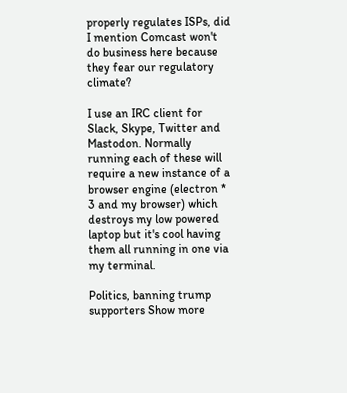properly regulates ISPs, did I mention Comcast won't do business here because they fear our regulatory climate?

I use an IRC client for Slack, Skype, Twitter and Mastodon. Normally running each of these will require a new instance of a browser engine (electron * 3 and my browser) which destroys my low powered laptop but it's cool having them all running in one via my terminal.

Politics, banning trump supporters Show more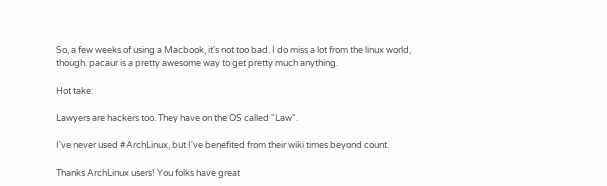So, a few weeks of using a Macbook, it's not too bad. I do miss a lot from the linux world, though. pacaur is a pretty awesome way to get pretty much anything.

Hot take:

Lawyers are hackers too. They have on the OS called "Law".

I've never used #ArchLinux, but I've benefited from their wiki times beyond count.

Thanks ArchLinux users! You folks have great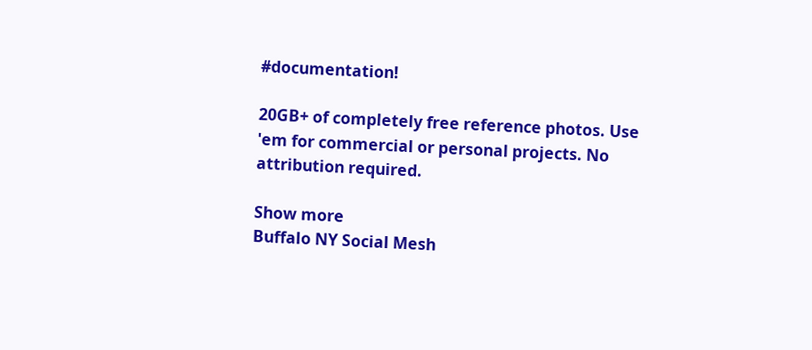#documentation!

20GB+ of completely free reference photos. Use 'em for commercial or personal projects. No attribution required.

Show more
Buffalo NY Social Mesh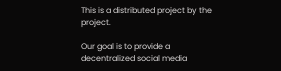This is a distributed project by the project.

Our goal is to provide a decentralized social media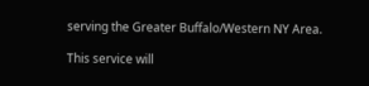serving the Greater Buffalo/Western NY Area.

This service will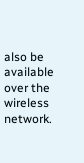also be available over the wireless network.